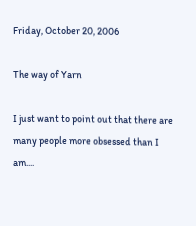Friday, October 20, 2006

The way of Yarn

I just want to point out that there are many people more obsessed than I am....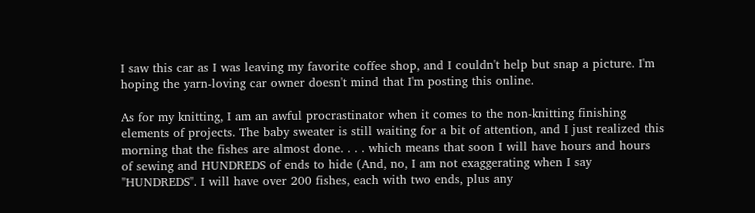I saw this car as I was leaving my favorite coffee shop, and I couldn't help but snap a picture. I'm hoping the yarn-loving car owner doesn't mind that I'm posting this online.

As for my knitting, I am an awful procrastinator when it comes to the non-knitting finishing elements of projects. The baby sweater is still waiting for a bit of attention, and I just realized this morning that the fishes are almost done. . . . which means that soon I will have hours and hours of sewing and HUNDREDS of ends to hide (And, no, I am not exaggerating when I say "HUNDREDS". I will have over 200 fishes, each with two ends, plus any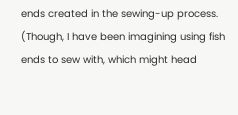ends created in the sewing-up process. (Though, I have been imagining using fish ends to sew with, which might head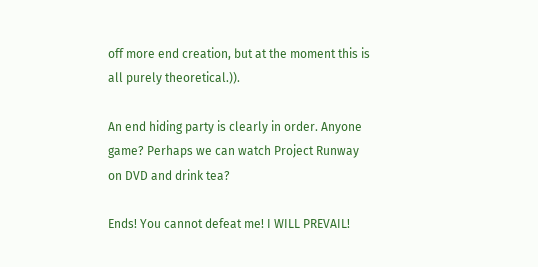off more end creation, but at the moment this is all purely theoretical.)).

An end hiding party is clearly in order. Anyone game? Perhaps we can watch Project Runway on DVD and drink tea?

Ends! You cannot defeat me! I WILL PREVAIL!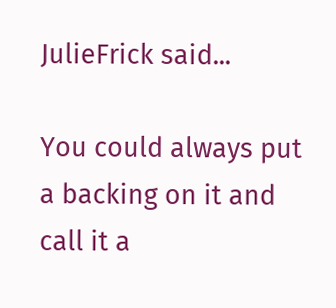JulieFrick said...

You could always put a backing on it and call it a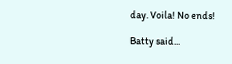day. Voila! No ends!

Batty said...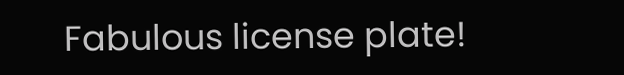Fabulous license plate!